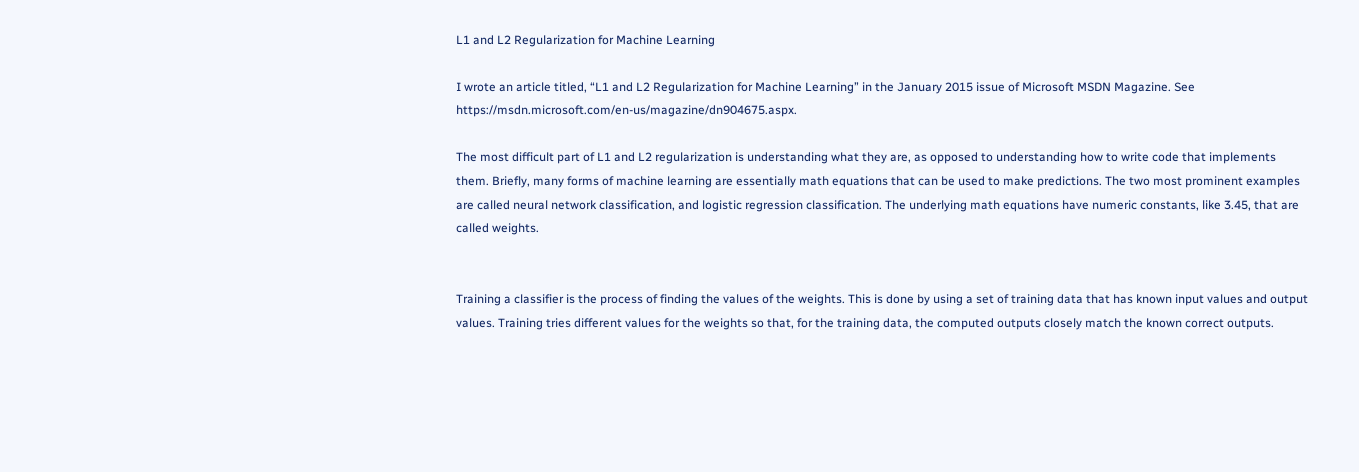L1 and L2 Regularization for Machine Learning

I wrote an article titled, “L1 and L2 Regularization for Machine Learning” in the January 2015 issue of Microsoft MSDN Magazine. See https://msdn.microsoft.com/en-us/magazine/dn904675.aspx.

The most difficult part of L1 and L2 regularization is understanding what they are, as opposed to understanding how to write code that implements them. Briefly, many forms of machine learning are essentially math equations that can be used to make predictions. The two most prominent examples are called neural network classification, and logistic regression classification. The underlying math equations have numeric constants, like 3.45, that are called weights.


Training a classifier is the process of finding the values of the weights. This is done by using a set of training data that has known input values and output values. Training tries different values for the weights so that, for the training data, the computed outputs closely match the known correct outputs.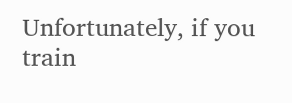Unfortunately, if you train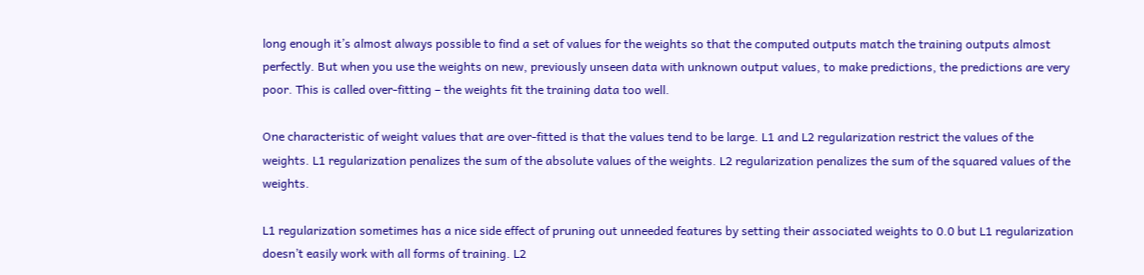long enough it’s almost always possible to find a set of values for the weights so that the computed outputs match the training outputs almost perfectly. But when you use the weights on new, previously unseen data with unknown output values, to make predictions, the predictions are very poor. This is called over-fitting – the weights fit the training data too well.

One characteristic of weight values that are over-fitted is that the values tend to be large. L1 and L2 regularization restrict the values of the weights. L1 regularization penalizes the sum of the absolute values of the weights. L2 regularization penalizes the sum of the squared values of the weights.

L1 regularization sometimes has a nice side effect of pruning out unneeded features by setting their associated weights to 0.0 but L1 regularization doesn’t easily work with all forms of training. L2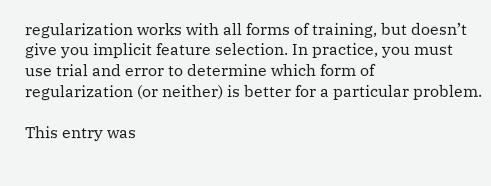regularization works with all forms of training, but doesn’t give you implicit feature selection. In practice, you must use trial and error to determine which form of regularization (or neither) is better for a particular problem.

This entry was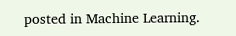posted in Machine Learning.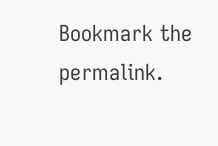Bookmark the permalink.